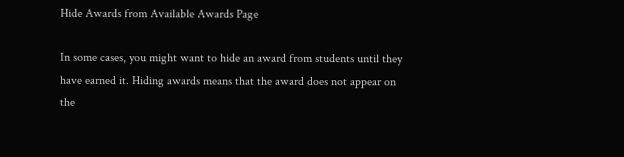Hide Awards from Available Awards Page

In some cases, you might want to hide an award from students until they have earned it. Hiding awards means that the award does not appear on the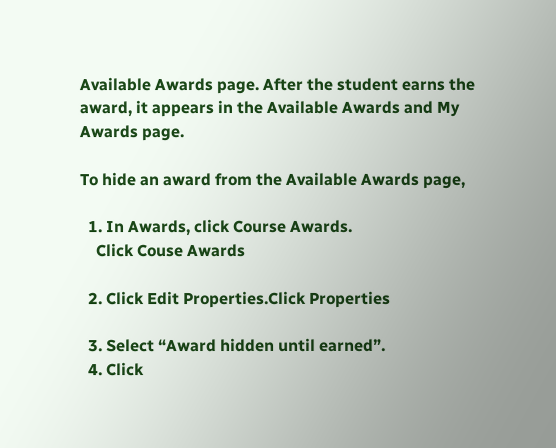Available Awards page. After the student earns the award, it appears in the Available Awards and My Awards page.

To hide an award from the Available Awards page,

  1. In Awards, click Course Awards.
    Click Couse Awards

  2. Click Edit Properties.Click Properties

  3. Select “Award hidden until earned”.
  4. Click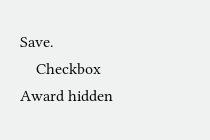Save.
    Checkbox Award hidden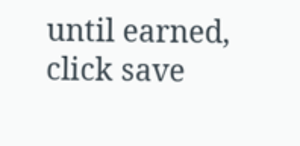until earned, click save